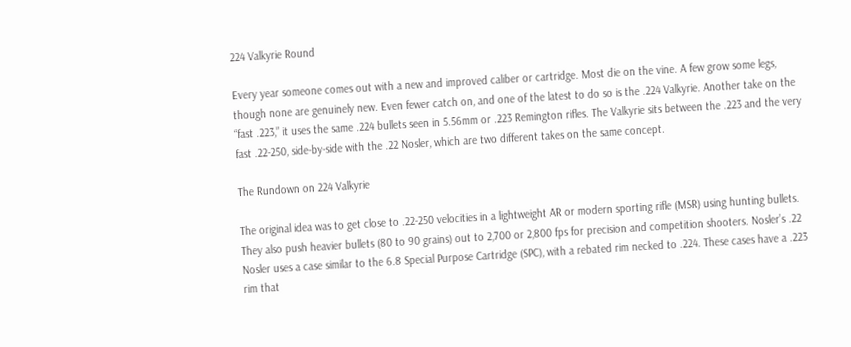224 Valkyrie Round

Every year someone comes out with a new and improved caliber or cartridge. Most die on the vine. A few grow some legs, though none are genuinely new. Even fewer catch on, and one of the latest to do so is the .224 Valkyrie. Another take on the “fast .223,” it uses the same .224 bullets seen in 5.56mm or .223 Remington rifles. The Valkyrie sits between the .223 and the very fast .22-250, side-by-side with the .22 Nosler, which are two different takes on the same concept.

The Rundown on 224 Valkyrie

The original idea was to get close to .22-250 velocities in a lightweight AR or modern sporting rifle (MSR) using hunting bullets. They also push heavier bullets (80 to 90 grains) out to 2,700 or 2,800 fps for precision and competition shooters. Nosler’s .22 Nosler uses a case similar to the 6.8 Special Purpose Cartridge (SPC), with a rebated rim necked to .224. These cases have a .223 rim that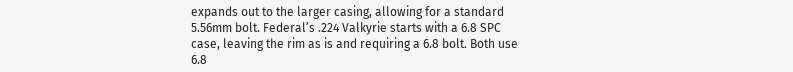expands out to the larger casing, allowing for a standard 5.56mm bolt. Federal’s .224 Valkyrie starts with a 6.8 SPC case, leaving the rim as is and requiring a 6.8 bolt. Both use 6.8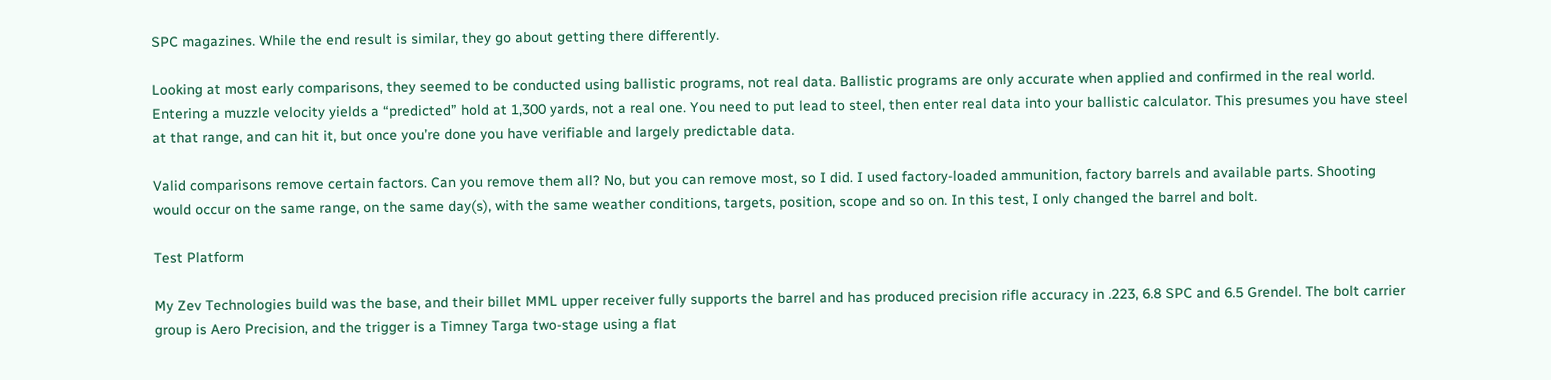SPC magazines. While the end result is similar, they go about getting there differently.

Looking at most early comparisons, they seemed to be conducted using ballistic programs, not real data. Ballistic programs are only accurate when applied and confirmed in the real world. Entering a muzzle velocity yields a “predicted” hold at 1,300 yards, not a real one. You need to put lead to steel, then enter real data into your ballistic calculator. This presumes you have steel at that range, and can hit it, but once you’re done you have verifiable and largely predictable data.

Valid comparisons remove certain factors. Can you remove them all? No, but you can remove most, so I did. I used factory-loaded ammunition, factory barrels and available parts. Shooting would occur on the same range, on the same day(s), with the same weather conditions, targets, position, scope and so on. In this test, I only changed the barrel and bolt.

Test Platform

My Zev Technologies build was the base, and their billet MML upper receiver fully supports the barrel and has produced precision rifle accuracy in .223, 6.8 SPC and 6.5 Grendel. The bolt carrier group is Aero Precision, and the trigger is a Timney Targa two-stage using a flat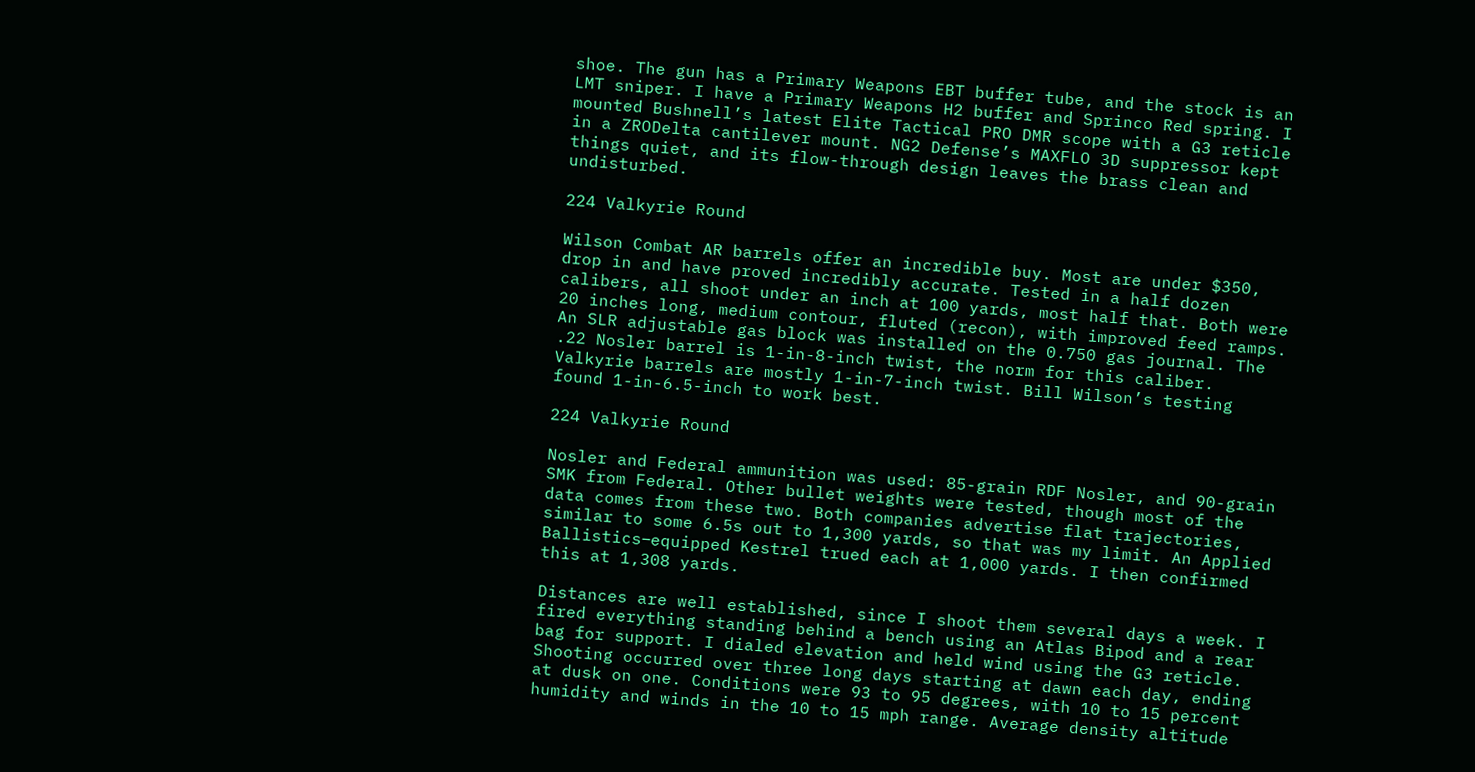shoe. The gun has a Primary Weapons EBT buffer tube, and the stock is an LMT sniper. I have a Primary Weapons H2 buffer and Sprinco Red spring. I mounted Bushnell’s latest Elite Tactical PRO DMR scope with a G3 reticle in a ZRODelta cantilever mount. NG2 Defense’s MAXFLO 3D suppressor kept things quiet, and its flow-through design leaves the brass clean and undisturbed.

224 Valkyrie Round

Wilson Combat AR barrels offer an incredible buy. Most are under $350, drop in and have proved incredibly accurate. Tested in a half dozen calibers, all shoot under an inch at 100 yards, most half that. Both were 20 inches long, medium contour, fluted (recon), with improved feed ramps. An SLR adjustable gas block was installed on the 0.750 gas journal. The .22 Nosler barrel is 1-in-8-inch twist, the norm for this caliber. Valkyrie barrels are mostly 1-in-7-inch twist. Bill Wilson’s testing found 1-in-6.5-inch to work best.

224 Valkyrie Round

Nosler and Federal ammunition was used: 85-grain RDF Nosler, and 90-grain SMK from Federal. Other bullet weights were tested, though most of the data comes from these two. Both companies advertise flat trajectories, similar to some 6.5s out to 1,300 yards, so that was my limit. An Applied Ballistics‒equipped Kestrel trued each at 1,000 yards. I then confirmed this at 1,308 yards.

Distances are well established, since I shoot them several days a week. I fired everything standing behind a bench using an Atlas Bipod and a rear bag for support. I dialed elevation and held wind using the G3 reticle. Shooting occurred over three long days starting at dawn each day, ending at dusk on one. Conditions were 93 to 95 degrees, with 10 to 15 percent humidity and winds in the 10 to 15 mph range. Average density altitude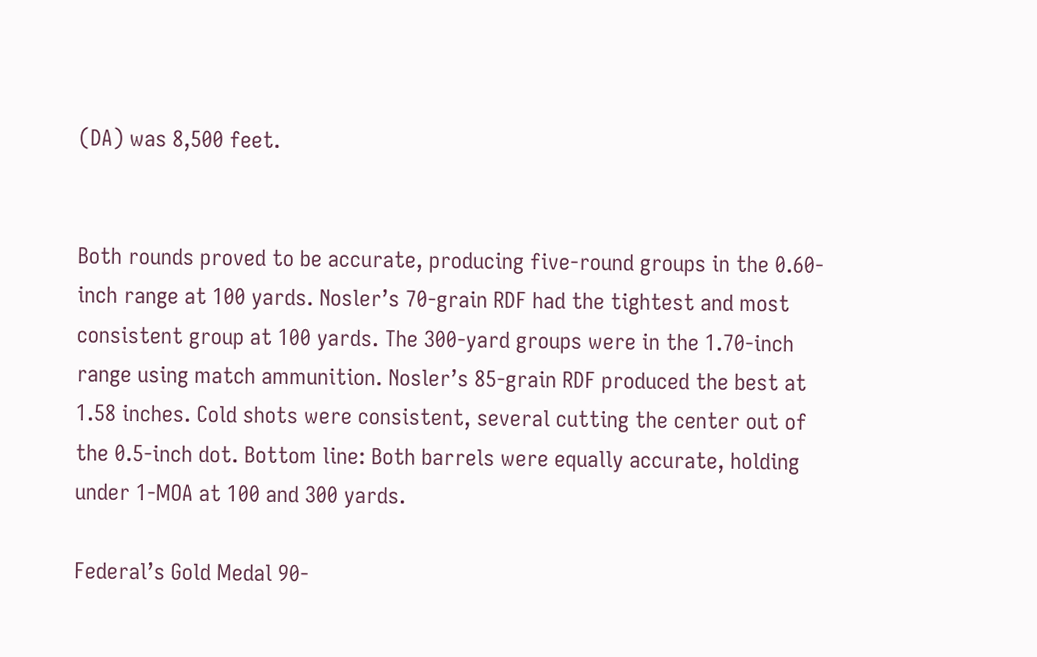(DA) was 8,500 feet.


Both rounds proved to be accurate, producing five-round groups in the 0.60-inch range at 100 yards. Nosler’s 70-grain RDF had the tightest and most consistent group at 100 yards. The 300-yard groups were in the 1.70-inch range using match ammunition. Nosler’s 85-grain RDF produced the best at 1.58 inches. Cold shots were consistent, several cutting the center out of the 0.5-inch dot. Bottom line: Both barrels were equally accurate, holding under 1-MOA at 100 and 300 yards.

Federal’s Gold Medal 90-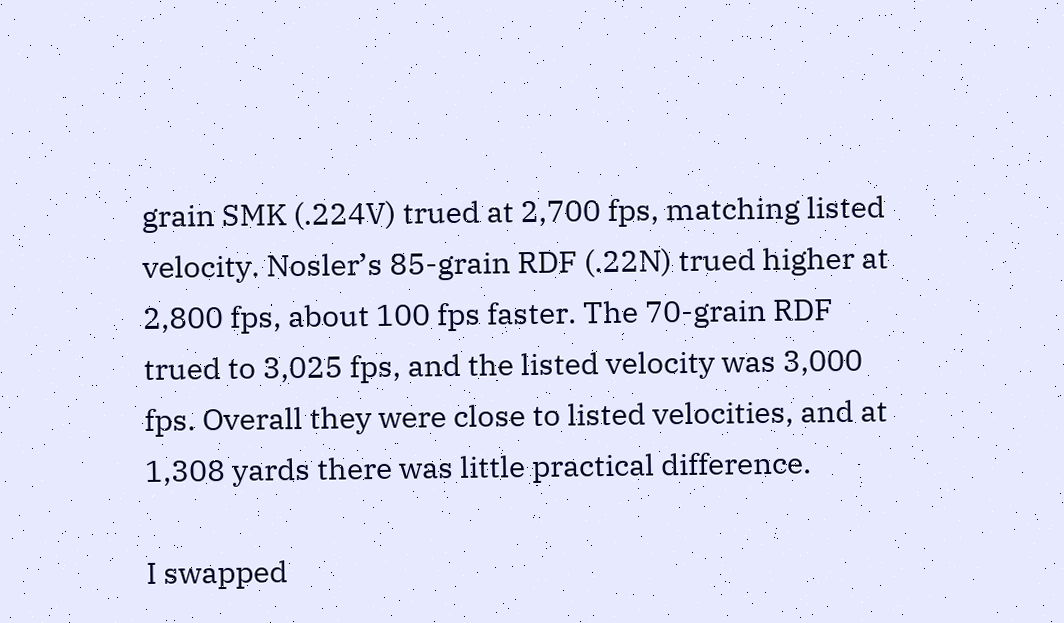grain SMK (.224V) trued at 2,700 fps, matching listed velocity. Nosler’s 85-grain RDF (.22N) trued higher at 2,800 fps, about 100 fps faster. The 70-grain RDF trued to 3,025 fps, and the listed velocity was 3,000 fps. Overall they were close to listed velocities, and at 1,308 yards there was little practical difference.

I swapped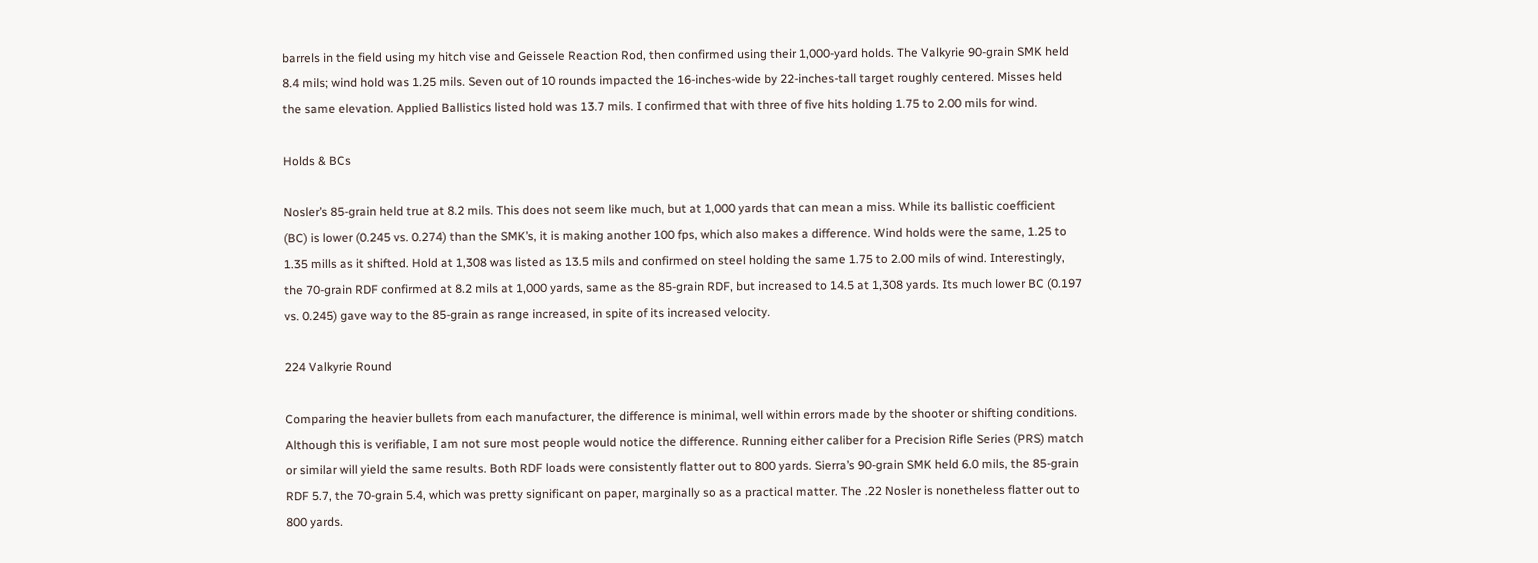barrels in the field using my hitch vise and Geissele Reaction Rod, then confirmed using their 1,000-yard holds. The Valkyrie 90-grain SMK held 8.4 mils; wind hold was 1.25 mils. Seven out of 10 rounds impacted the 16-inches-wide by 22-inches-tall target roughly centered. Misses held the same elevation. Applied Ballistics listed hold was 13.7 mils. I confirmed that with three of five hits holding 1.75 to 2.00 mils for wind.

Holds & BCs

Nosler’s 85-grain held true at 8.2 mils. This does not seem like much, but at 1,000 yards that can mean a miss. While its ballistic coefficient (BC) is lower (0.245 vs. 0.274) than the SMK’s, it is making another 100 fps, which also makes a difference. Wind holds were the same, 1.25 to 1.35 mills as it shifted. Hold at 1,308 was listed as 13.5 mils and confirmed on steel holding the same 1.75 to 2.00 mils of wind. Interestingly, the 70-grain RDF confirmed at 8.2 mils at 1,000 yards, same as the 85-grain RDF, but increased to 14.5 at 1,308 yards. Its much lower BC (0.197 vs. 0.245) gave way to the 85-grain as range increased, in spite of its increased velocity.

224 Valkyrie Round

Comparing the heavier bullets from each manufacturer, the difference is minimal, well within errors made by the shooter or shifting conditions. Although this is verifiable, I am not sure most people would notice the difference. Running either caliber for a Precision Rifle Series (PRS) match or similar will yield the same results. Both RDF loads were consistently flatter out to 800 yards. Sierra’s 90-grain SMK held 6.0 mils, the 85-grain RDF 5.7, the 70-grain 5.4, which was pretty significant on paper, marginally so as a practical matter. The .22 Nosler is nonetheless flatter out to 800 yards.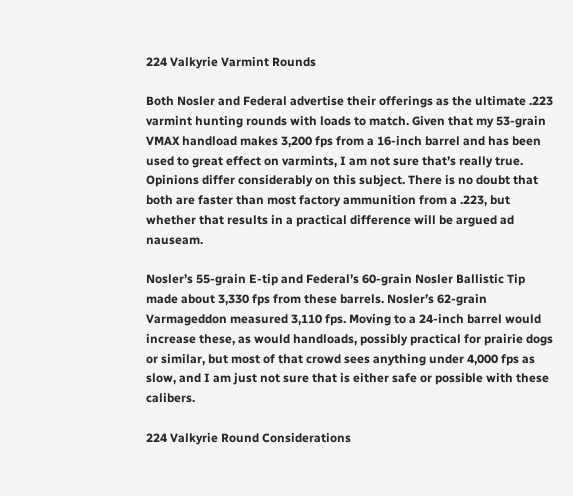224 Valkyrie Varmint Rounds

Both Nosler and Federal advertise their offerings as the ultimate .223 varmint hunting rounds with loads to match. Given that my 53-grain VMAX handload makes 3,200 fps from a 16-inch barrel and has been used to great effect on varmints, I am not sure that’s really true. Opinions differ considerably on this subject. There is no doubt that both are faster than most factory ammunition from a .223, but whether that results in a practical difference will be argued ad nauseam.

Nosler’s 55-grain E-tip and Federal’s 60-grain Nosler Ballistic Tip made about 3,330 fps from these barrels. Nosler’s 62-grain Varmageddon measured 3,110 fps. Moving to a 24-inch barrel would increase these, as would handloads, possibly practical for prairie dogs or similar, but most of that crowd sees anything under 4,000 fps as slow, and I am just not sure that is either safe or possible with these calibers.

224 Valkyrie Round Considerations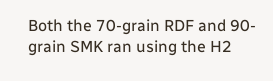Both the 70-grain RDF and 90-grain SMK ran using the H2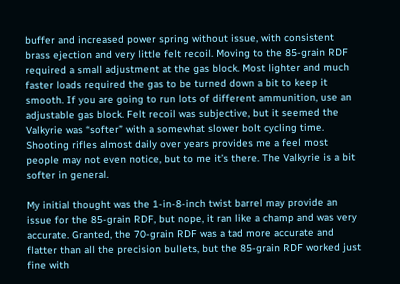buffer and increased power spring without issue, with consistent brass ejection and very little felt recoil. Moving to the 85-grain RDF required a small adjustment at the gas block. Most lighter and much faster loads required the gas to be turned down a bit to keep it smooth. If you are going to run lots of different ammunition, use an adjustable gas block. Felt recoil was subjective, but it seemed the Valkyrie was “softer” with a somewhat slower bolt cycling time. Shooting rifles almost daily over years provides me a feel most people may not even notice, but to me it’s there. The Valkyrie is a bit softer in general.

My initial thought was the 1-in-8-inch twist barrel may provide an issue for the 85-grain RDF, but nope, it ran like a champ and was very accurate. Granted, the 70-grain RDF was a tad more accurate and flatter than all the precision bullets, but the 85-grain RDF worked just fine with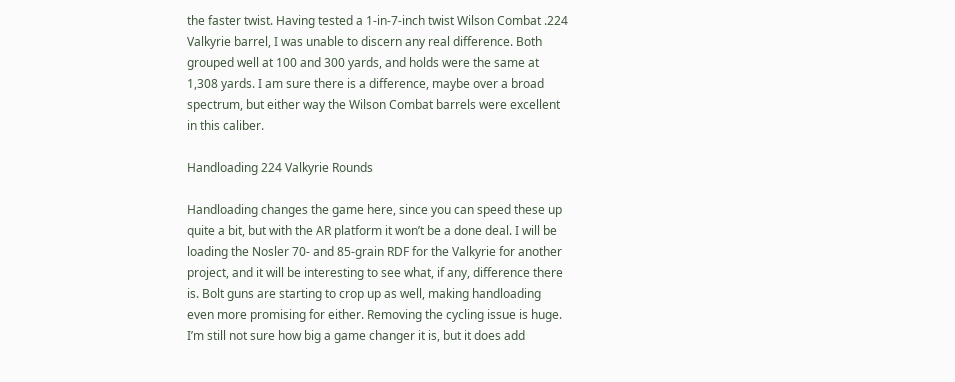the faster twist. Having tested a 1-in-7-inch twist Wilson Combat .224 Valkyrie barrel, I was unable to discern any real difference. Both grouped well at 100 and 300 yards, and holds were the same at 1,308 yards. I am sure there is a difference, maybe over a broad spectrum, but either way the Wilson Combat barrels were excellent in this caliber.

Handloading 224 Valkyrie Rounds

Handloading changes the game here, since you can speed these up quite a bit, but with the AR platform it won’t be a done deal. I will be loading the Nosler 70- and 85-grain RDF for the Valkyrie for another project, and it will be interesting to see what, if any, difference there is. Bolt guns are starting to crop up as well, making handloading even more promising for either. Removing the cycling issue is huge. I’m still not sure how big a game changer it is, but it does add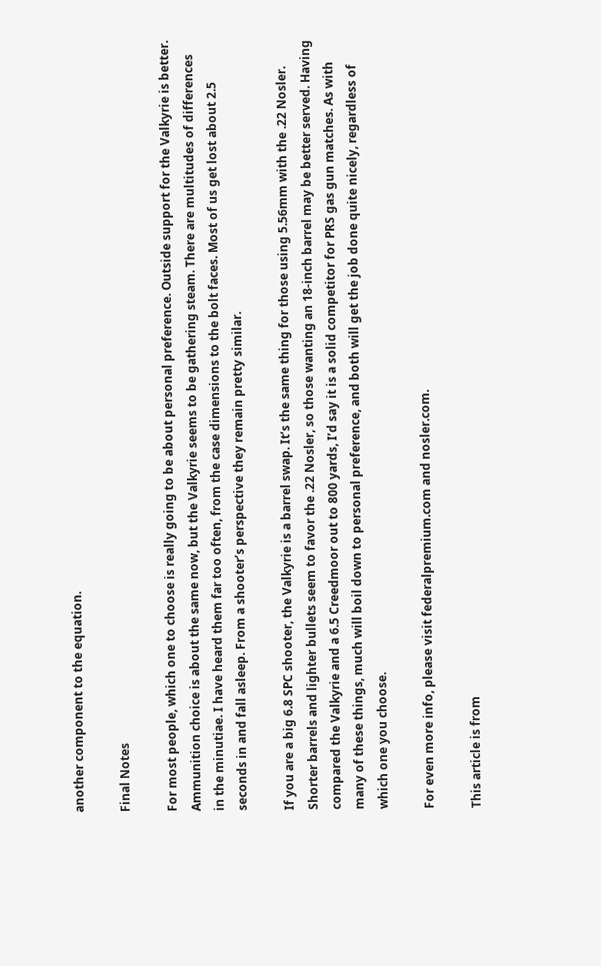another component to the equation.

Final Notes

For most people, which one to choose is really going to be about personal preference. Outside support for the Valkyrie is better. Ammunition choice is about the same now, but the Valkyrie seems to be gathering steam. There are multitudes of differences in the minutiae. I have heard them far too often, from the case dimensions to the bolt faces. Most of us get lost about 2.5 seconds in and fall asleep. From a shooter’s perspective they remain pretty similar.

If you are a big 6.8 SPC shooter, the Valkyrie is a barrel swap. It’s the same thing for those using 5.56mm with the .22 Nosler. Shorter barrels and lighter bullets seem to favor the .22 Nosler, so those wanting an 18-inch barrel may be better served. Having compared the Valkyrie and a 6.5 Creedmoor out to 800 yards, I’d say it is a solid competitor for PRS gas gun matches. As with many of these things, much will boil down to personal preference, and both will get the job done quite nicely, regardless of which one you choose.

For even more info, please visit federalpremium.com and nosler.com.

This article is from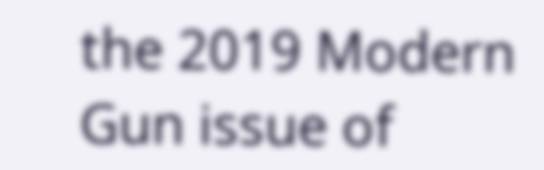the 2019 Modern Gun issue of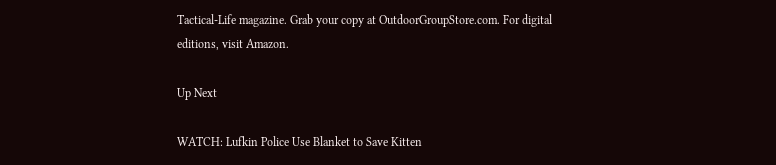Tactical-Life magazine. Grab your copy at OutdoorGroupStore.com. For digital editions, visit Amazon.

Up Next

WATCH: Lufkin Police Use Blanket to Save Kitten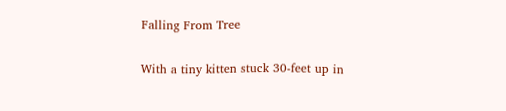Falling From Tree

With a tiny kitten stuck 30-feet up in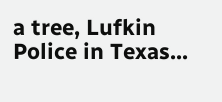a tree, Lufkin Police in Texas...